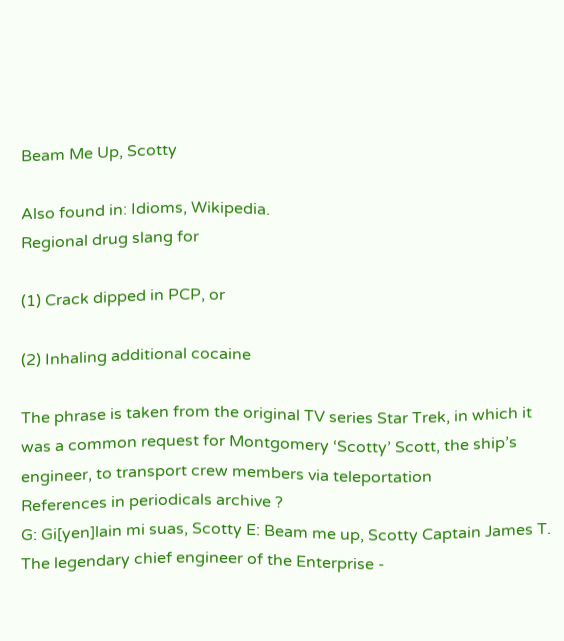Beam Me Up, Scotty

Also found in: Idioms, Wikipedia.
Regional drug slang for

(1) Crack dipped in PCP, or

(2) Inhaling additional cocaine

The phrase is taken from the original TV series Star Trek, in which it was a common request for Montgomery ‘Scotty’ Scott, the ship’s engineer, to transport crew members via teleportation
References in periodicals archive ?
G: Gi[yen]lain mi suas, Scotty E: Beam me up, Scotty Captain James T.
The legendary chief engineer of the Enterprise -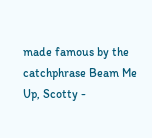made famous by the catchphrase Beam Me Up, Scotty -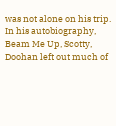was not alone on his trip.
In his autobiography, Beam Me Up, Scotty, Doohan left out much of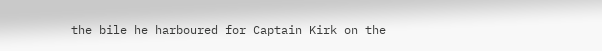the bile he harboured for Captain Kirk on the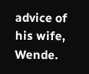advice of his wife, Wende.